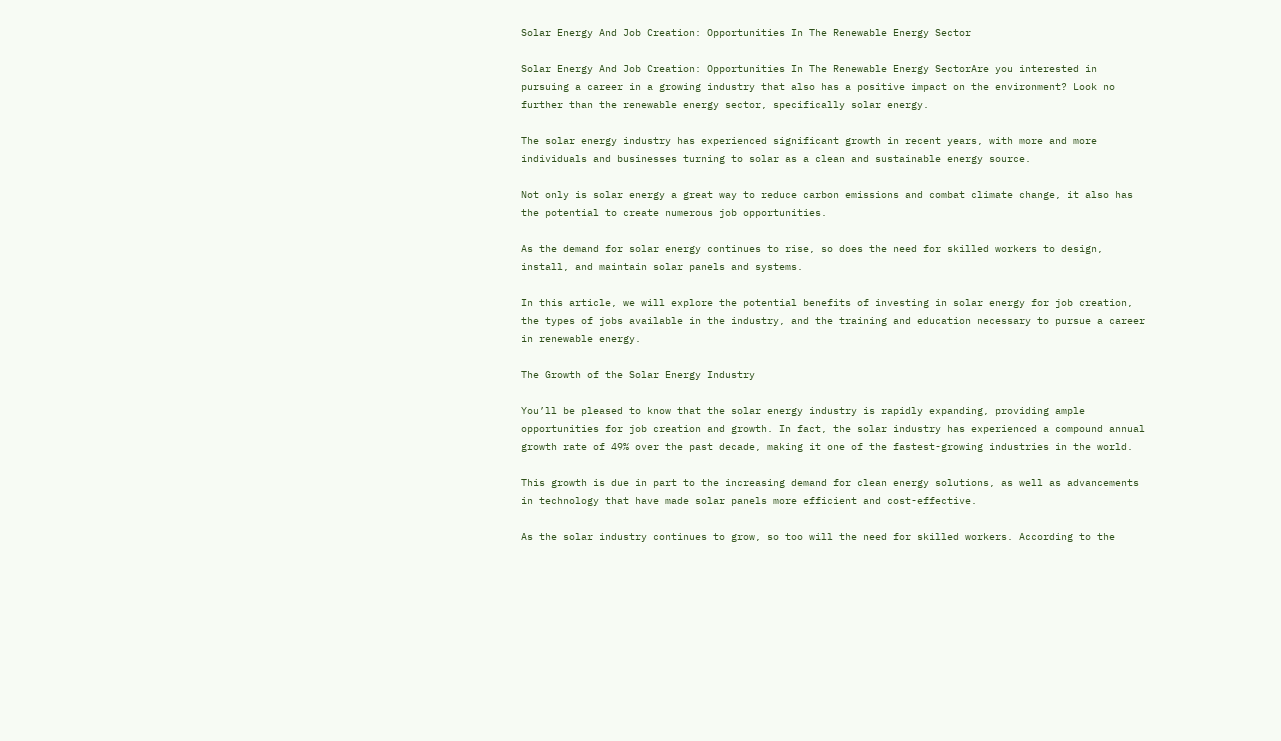Solar Energy And Job Creation: Opportunities In The Renewable Energy Sector

Solar Energy And Job Creation: Opportunities In The Renewable Energy SectorAre you interested in pursuing a career in a growing industry that also has a positive impact on the environment? Look no further than the renewable energy sector, specifically solar energy.

The solar energy industry has experienced significant growth in recent years, with more and more individuals and businesses turning to solar as a clean and sustainable energy source.

Not only is solar energy a great way to reduce carbon emissions and combat climate change, it also has the potential to create numerous job opportunities.

As the demand for solar energy continues to rise, so does the need for skilled workers to design, install, and maintain solar panels and systems.

In this article, we will explore the potential benefits of investing in solar energy for job creation, the types of jobs available in the industry, and the training and education necessary to pursue a career in renewable energy.

The Growth of the Solar Energy Industry

You’ll be pleased to know that the solar energy industry is rapidly expanding, providing ample opportunities for job creation and growth. In fact, the solar industry has experienced a compound annual growth rate of 49% over the past decade, making it one of the fastest-growing industries in the world.

This growth is due in part to the increasing demand for clean energy solutions, as well as advancements in technology that have made solar panels more efficient and cost-effective.

As the solar industry continues to grow, so too will the need for skilled workers. According to the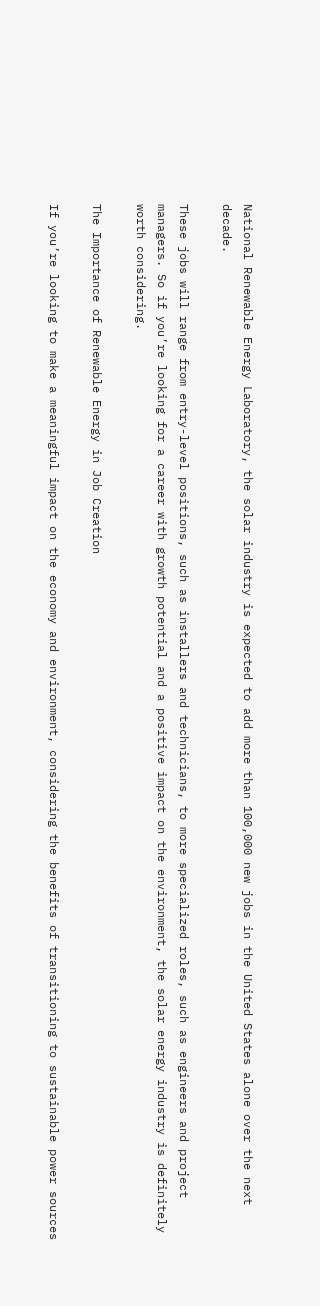National Renewable Energy Laboratory, the solar industry is expected to add more than 100,000 new jobs in the United States alone over the next decade.

These jobs will range from entry-level positions, such as installers and technicians, to more specialized roles, such as engineers and project managers. So if you’re looking for a career with growth potential and a positive impact on the environment, the solar energy industry is definitely worth considering.

The Importance of Renewable Energy in Job Creation

If you’re looking to make a meaningful impact on the economy and environment, considering the benefits of transitioning to sustainable power sources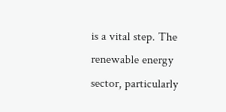is a vital step. The renewable energy sector, particularly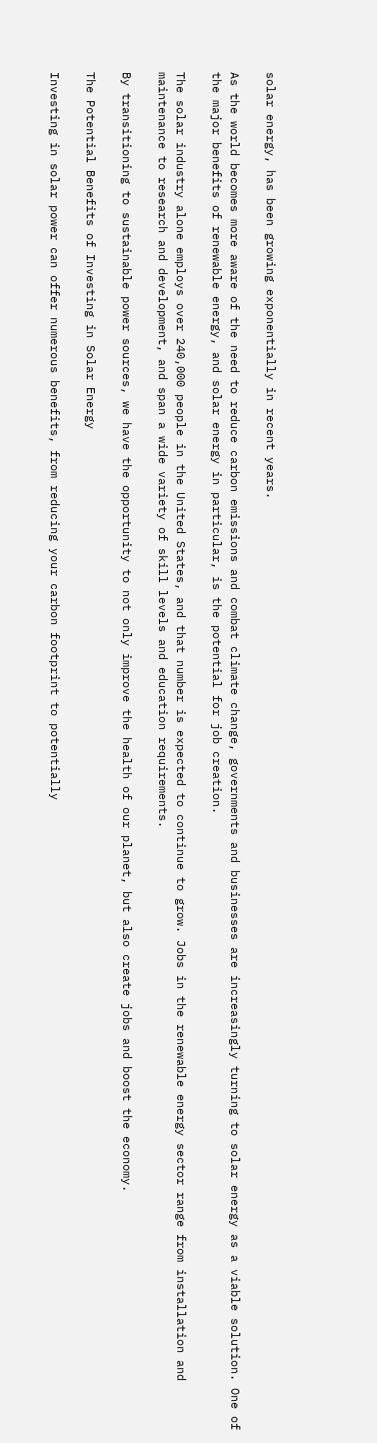solar energy, has been growing exponentially in recent years.

As the world becomes more aware of the need to reduce carbon emissions and combat climate change, governments and businesses are increasingly turning to solar energy as a viable solution. One of the major benefits of renewable energy, and solar energy in particular, is the potential for job creation.

The solar industry alone employs over 240,000 people in the United States, and that number is expected to continue to grow. Jobs in the renewable energy sector range from installation and maintenance to research and development, and span a wide variety of skill levels and education requirements.

By transitioning to sustainable power sources, we have the opportunity to not only improve the health of our planet, but also create jobs and boost the economy.

The Potential Benefits of Investing in Solar Energy

Investing in solar power can offer numerous benefits, from reducing your carbon footprint to potentially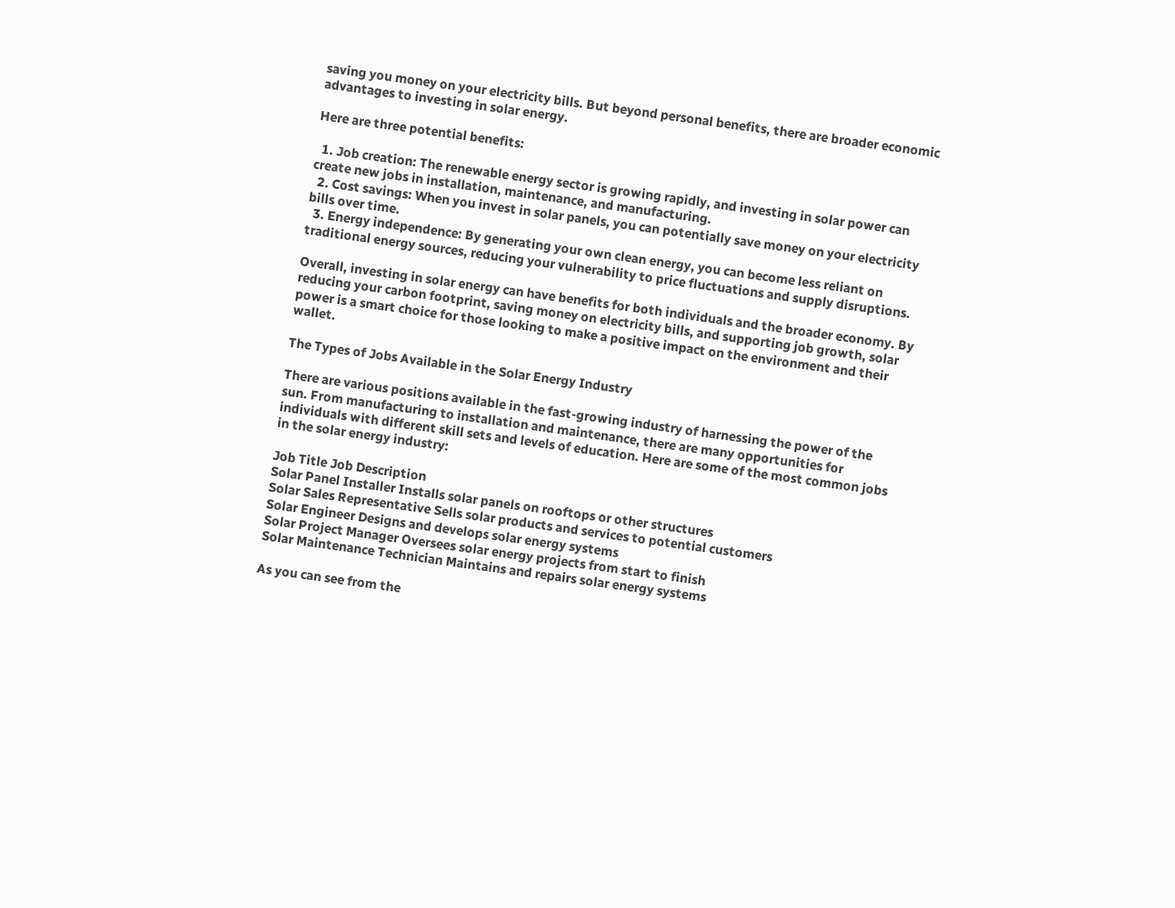saving you money on your electricity bills. But beyond personal benefits, there are broader economic advantages to investing in solar energy.

Here are three potential benefits:

  1. Job creation: The renewable energy sector is growing rapidly, and investing in solar power can create new jobs in installation, maintenance, and manufacturing.
  2. Cost savings: When you invest in solar panels, you can potentially save money on your electricity bills over time.
  3. Energy independence: By generating your own clean energy, you can become less reliant on traditional energy sources, reducing your vulnerability to price fluctuations and supply disruptions.

Overall, investing in solar energy can have benefits for both individuals and the broader economy. By reducing your carbon footprint, saving money on electricity bills, and supporting job growth, solar power is a smart choice for those looking to make a positive impact on the environment and their wallet.

The Types of Jobs Available in the Solar Energy Industry

There are various positions available in the fast-growing industry of harnessing the power of the sun. From manufacturing to installation and maintenance, there are many opportunities for individuals with different skill sets and levels of education. Here are some of the most common jobs in the solar energy industry:

Job Title Job Description
Solar Panel Installer Installs solar panels on rooftops or other structures
Solar Sales Representative Sells solar products and services to potential customers
Solar Engineer Designs and develops solar energy systems
Solar Project Manager Oversees solar energy projects from start to finish
Solar Maintenance Technician Maintains and repairs solar energy systems

As you can see from the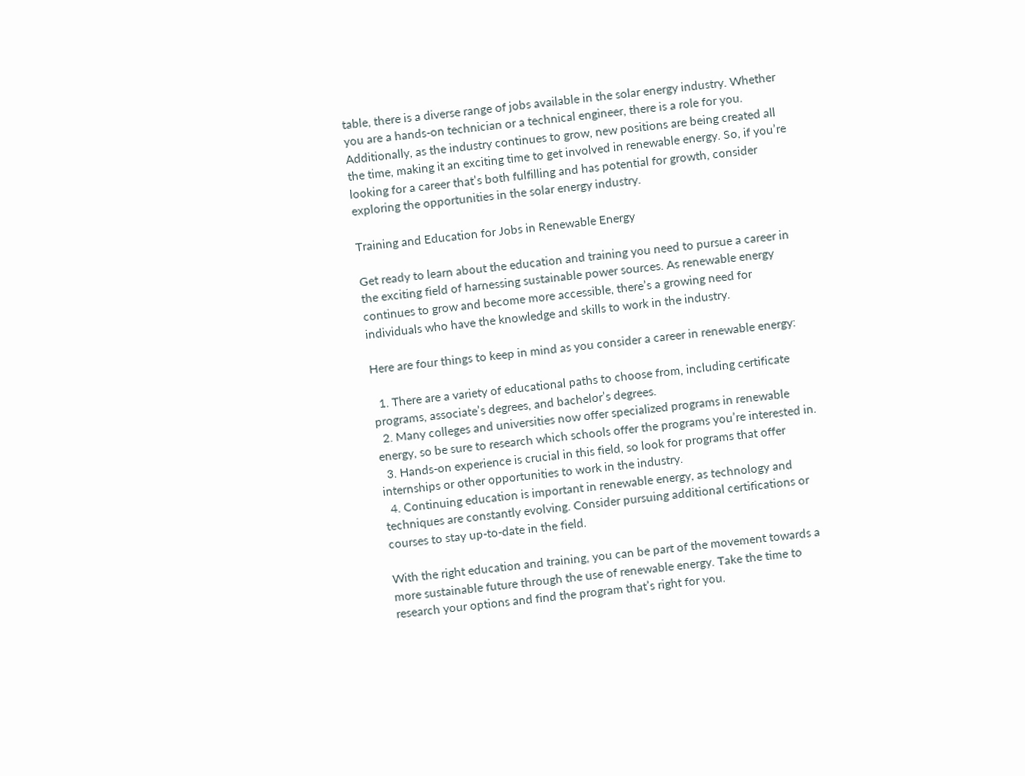table, there is a diverse range of jobs available in the solar energy industry. Whether you are a hands-on technician or a technical engineer, there is a role for you. Additionally, as the industry continues to grow, new positions are being created all the time, making it an exciting time to get involved in renewable energy. So, if you’re looking for a career that’s both fulfilling and has potential for growth, consider exploring the opportunities in the solar energy industry.

Training and Education for Jobs in Renewable Energy

Get ready to learn about the education and training you need to pursue a career in the exciting field of harnessing sustainable power sources. As renewable energy continues to grow and become more accessible, there’s a growing need for individuals who have the knowledge and skills to work in the industry.

Here are four things to keep in mind as you consider a career in renewable energy:

  1. There are a variety of educational paths to choose from, including certificate programs, associate’s degrees, and bachelor’s degrees.
  2. Many colleges and universities now offer specialized programs in renewable energy, so be sure to research which schools offer the programs you’re interested in.
  3. Hands-on experience is crucial in this field, so look for programs that offer internships or other opportunities to work in the industry.
  4. Continuing education is important in renewable energy, as technology and techniques are constantly evolving. Consider pursuing additional certifications or courses to stay up-to-date in the field.

With the right education and training, you can be part of the movement towards a more sustainable future through the use of renewable energy. Take the time to research your options and find the program that’s right for you.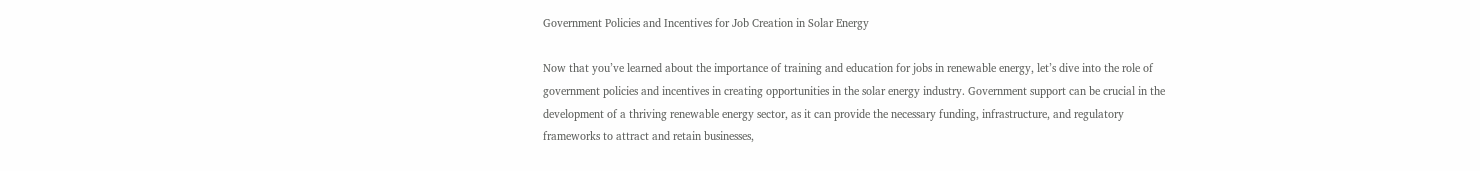Government Policies and Incentives for Job Creation in Solar Energy

Now that you’ve learned about the importance of training and education for jobs in renewable energy, let’s dive into the role of government policies and incentives in creating opportunities in the solar energy industry. Government support can be crucial in the development of a thriving renewable energy sector, as it can provide the necessary funding, infrastructure, and regulatory frameworks to attract and retain businesses,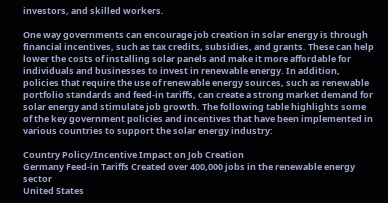investors, and skilled workers.

One way governments can encourage job creation in solar energy is through financial incentives, such as tax credits, subsidies, and grants. These can help lower the costs of installing solar panels and make it more affordable for individuals and businesses to invest in renewable energy. In addition, policies that require the use of renewable energy sources, such as renewable portfolio standards and feed-in tariffs, can create a strong market demand for solar energy and stimulate job growth. The following table highlights some of the key government policies and incentives that have been implemented in various countries to support the solar energy industry:

Country Policy/Incentive Impact on Job Creation
Germany Feed-in Tariffs Created over 400,000 jobs in the renewable energy sector
United States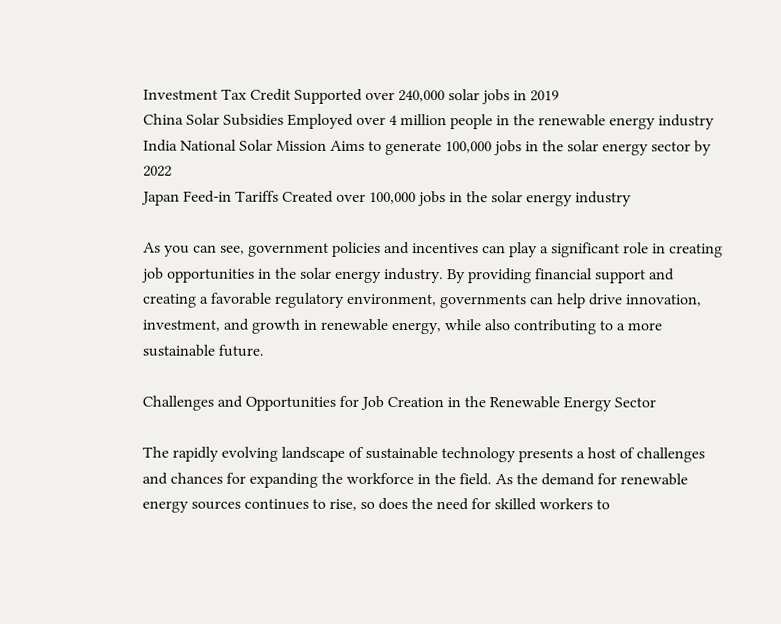Investment Tax Credit Supported over 240,000 solar jobs in 2019
China Solar Subsidies Employed over 4 million people in the renewable energy industry
India National Solar Mission Aims to generate 100,000 jobs in the solar energy sector by 2022
Japan Feed-in Tariffs Created over 100,000 jobs in the solar energy industry

As you can see, government policies and incentives can play a significant role in creating job opportunities in the solar energy industry. By providing financial support and creating a favorable regulatory environment, governments can help drive innovation, investment, and growth in renewable energy, while also contributing to a more sustainable future.

Challenges and Opportunities for Job Creation in the Renewable Energy Sector

The rapidly evolving landscape of sustainable technology presents a host of challenges and chances for expanding the workforce in the field. As the demand for renewable energy sources continues to rise, so does the need for skilled workers to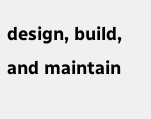design, build, and maintain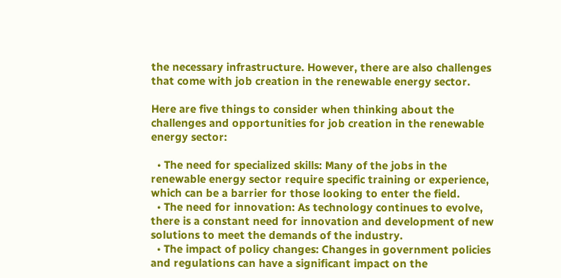the necessary infrastructure. However, there are also challenges that come with job creation in the renewable energy sector.

Here are five things to consider when thinking about the challenges and opportunities for job creation in the renewable energy sector:

  • The need for specialized skills: Many of the jobs in the renewable energy sector require specific training or experience, which can be a barrier for those looking to enter the field.
  • The need for innovation: As technology continues to evolve, there is a constant need for innovation and development of new solutions to meet the demands of the industry.
  • The impact of policy changes: Changes in government policies and regulations can have a significant impact on the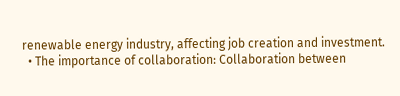renewable energy industry, affecting job creation and investment.
  • The importance of collaboration: Collaboration between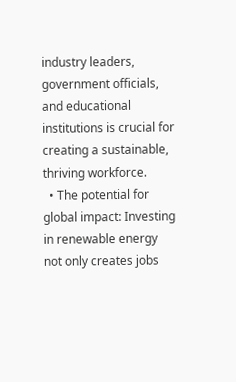industry leaders, government officials, and educational institutions is crucial for creating a sustainable, thriving workforce.
  • The potential for global impact: Investing in renewable energy not only creates jobs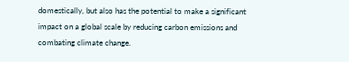domestically, but also has the potential to make a significant impact on a global scale by reducing carbon emissions and combating climate change.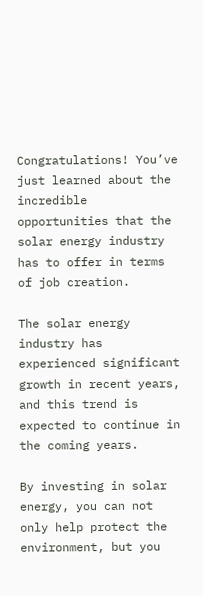Congratulations! You’ve just learned about the incredible opportunities that the solar energy industry has to offer in terms of job creation.

The solar energy industry has experienced significant growth in recent years, and this trend is expected to continue in the coming years.

By investing in solar energy, you can not only help protect the environment, but you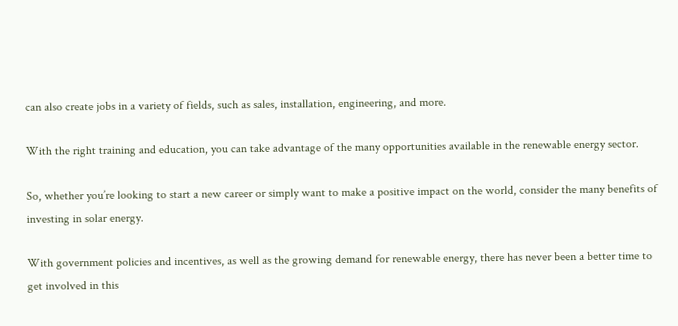can also create jobs in a variety of fields, such as sales, installation, engineering, and more.

With the right training and education, you can take advantage of the many opportunities available in the renewable energy sector.

So, whether you’re looking to start a new career or simply want to make a positive impact on the world, consider the many benefits of investing in solar energy.

With government policies and incentives, as well as the growing demand for renewable energy, there has never been a better time to get involved in this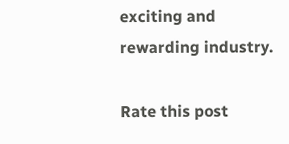exciting and rewarding industry.

Rate this post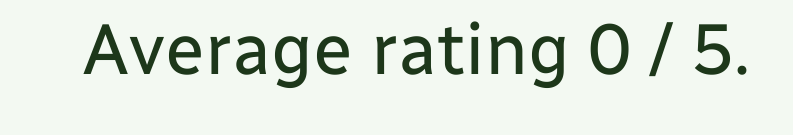Average rating 0 / 5.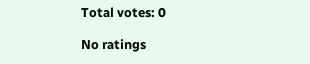Total votes: 0

No ratings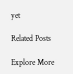yet

Related Posts

Explore More